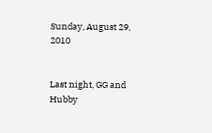Sunday, August 29, 2010


Last night, GG and Hubby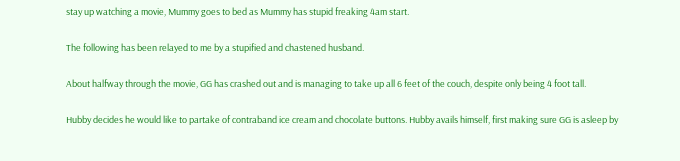stay up watching a movie, Mummy goes to bed as Mummy has stupid freaking 4am start.

The following has been relayed to me by a stupified and chastened husband.

About halfway through the movie, GG has crashed out and is managing to take up all 6 feet of the couch, despite only being 4 foot tall.

Hubby decides he would like to partake of contraband ice cream and chocolate buttons. Hubby avails himself, first making sure GG is asleep by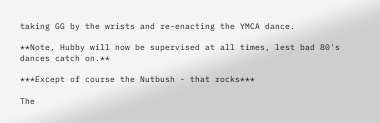taking GG by the wrists and re-enacting the YMCA dance.

**Note, Hubby will now be supervised at all times, lest bad 80's dances catch on.**

***Except of course the Nutbush - that rocks***

The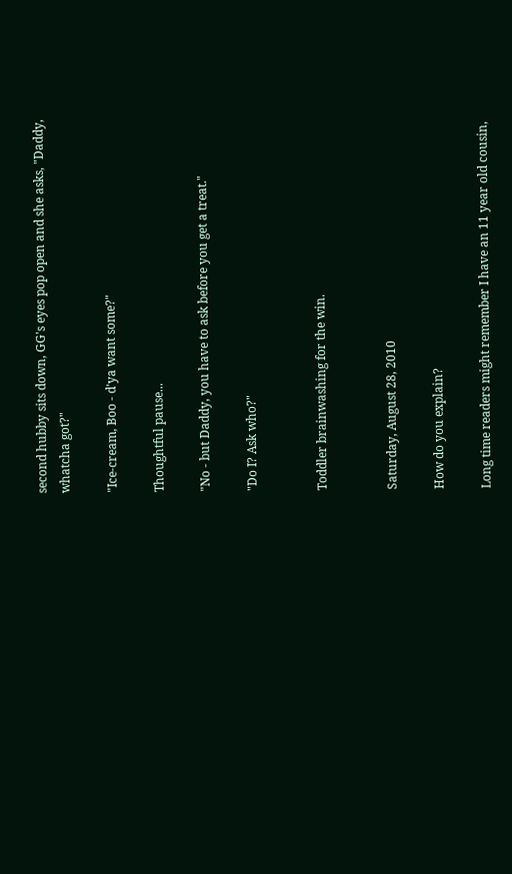second hubby sits down, GG's eyes pop open and she asks, "Daddy, whatcha got?"

"Ice-cream, Boo - d'ya want some?"

Thoughtful pause...

"No - but Daddy, you have to ask before you get a treat."

"Do I? Ask who?"


Toddler brainwashing for the win.


Saturday, August 28, 2010

How do you explain?

Long time readers might remember I have an 11 year old cousin,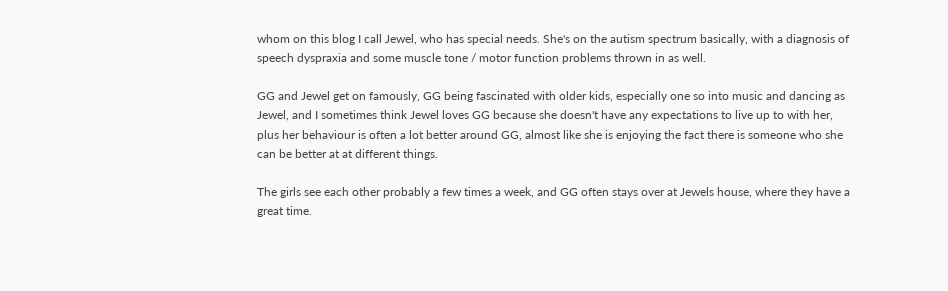whom on this blog I call Jewel, who has special needs. She's on the autism spectrum basically, with a diagnosis of speech dyspraxia and some muscle tone / motor function problems thrown in as well.

GG and Jewel get on famously, GG being fascinated with older kids, especially one so into music and dancing as Jewel, and I sometimes think Jewel loves GG because she doesn't have any expectations to live up to with her, plus her behaviour is often a lot better around GG, almost like she is enjoying the fact there is someone who she can be better at at different things.

The girls see each other probably a few times a week, and GG often stays over at Jewels house, where they have a great time.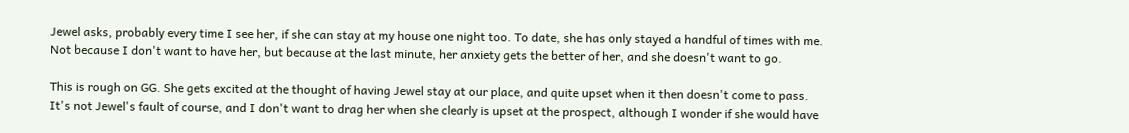Jewel asks, probably every time I see her, if she can stay at my house one night too. To date, she has only stayed a handful of times with me. Not because I don't want to have her, but because at the last minute, her anxiety gets the better of her, and she doesn't want to go.

This is rough on GG. She gets excited at the thought of having Jewel stay at our place, and quite upset when it then doesn't come to pass. It's not Jewel's fault of course, and I don't want to drag her when she clearly is upset at the prospect, although I wonder if she would have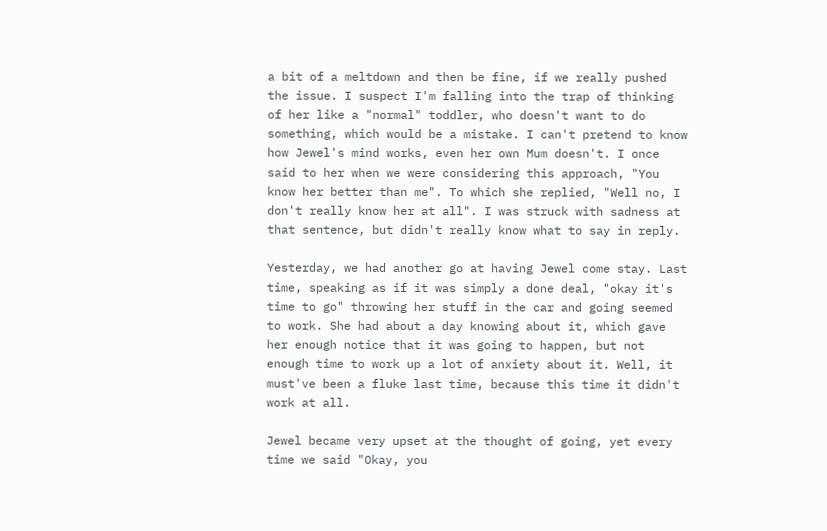a bit of a meltdown and then be fine, if we really pushed the issue. I suspect I'm falling into the trap of thinking of her like a "normal" toddler, who doesn't want to do something, which would be a mistake. I can't pretend to know how Jewel's mind works, even her own Mum doesn't. I once said to her when we were considering this approach, "You know her better than me". To which she replied, "Well no, I don't really know her at all". I was struck with sadness at that sentence, but didn't really know what to say in reply.

Yesterday, we had another go at having Jewel come stay. Last time, speaking as if it was simply a done deal, "okay it's time to go" throwing her stuff in the car and going seemed to work. She had about a day knowing about it, which gave her enough notice that it was going to happen, but not enough time to work up a lot of anxiety about it. Well, it must've been a fluke last time, because this time it didn't work at all.

Jewel became very upset at the thought of going, yet every time we said "Okay, you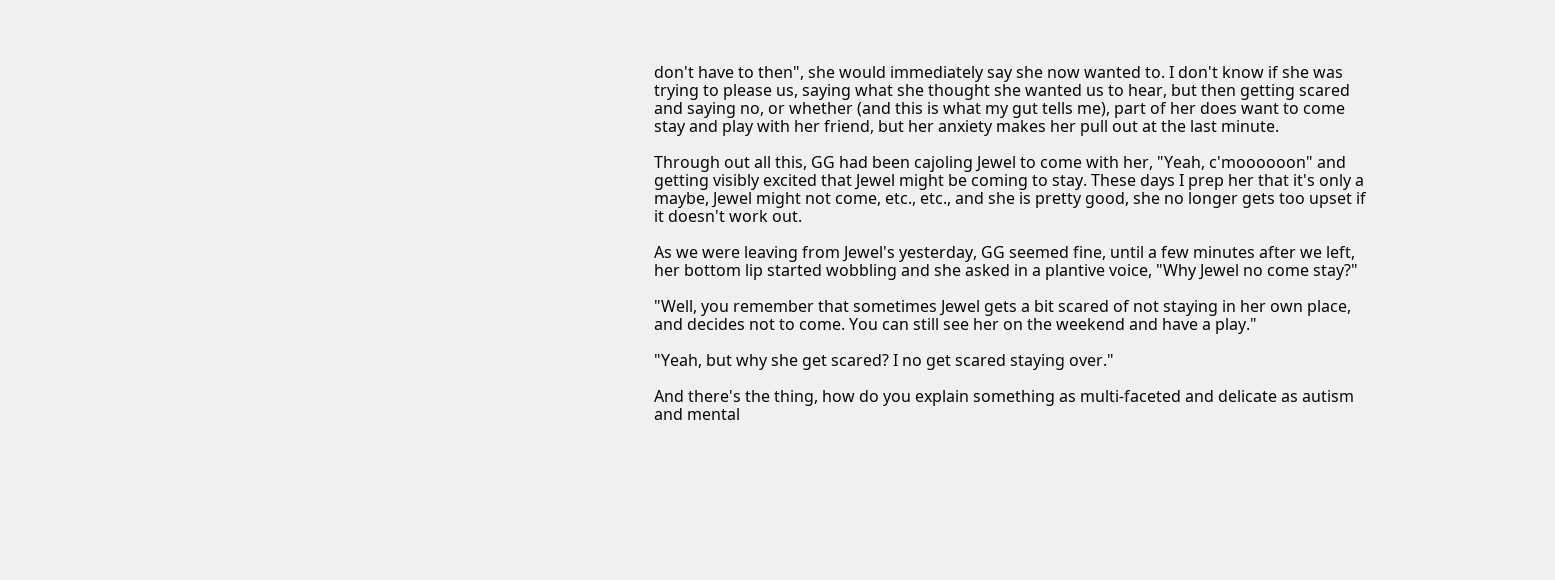don't have to then", she would immediately say she now wanted to. I don't know if she was trying to please us, saying what she thought she wanted us to hear, but then getting scared and saying no, or whether (and this is what my gut tells me), part of her does want to come stay and play with her friend, but her anxiety makes her pull out at the last minute.

Through out all this, GG had been cajoling Jewel to come with her, "Yeah, c'moooooon" and getting visibly excited that Jewel might be coming to stay. These days I prep her that it's only a maybe, Jewel might not come, etc., etc., and she is pretty good, she no longer gets too upset if it doesn't work out.

As we were leaving from Jewel's yesterday, GG seemed fine, until a few minutes after we left, her bottom lip started wobbling and she asked in a plantive voice, "Why Jewel no come stay?"

"Well, you remember that sometimes Jewel gets a bit scared of not staying in her own place, and decides not to come. You can still see her on the weekend and have a play."

"Yeah, but why she get scared? I no get scared staying over."

And there's the thing, how do you explain something as multi-faceted and delicate as autism and mental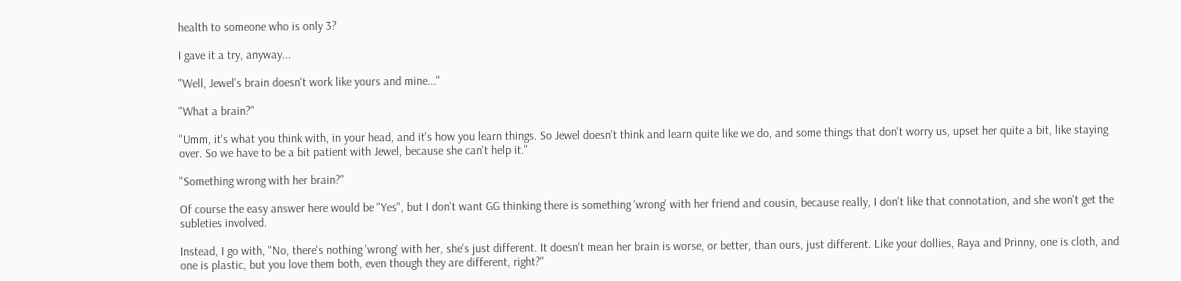health to someone who is only 3?

I gave it a try, anyway...

"Well, Jewel's brain doesn't work like yours and mine..."

"What a brain?"

"Umm, it's what you think with, in your head, and it's how you learn things. So Jewel doesn't think and learn quite like we do, and some things that don't worry us, upset her quite a bit, like staying over. So we have to be a bit patient with Jewel, because she can't help it."

"Something wrong with her brain?"

Of course the easy answer here would be "Yes", but I don't want GG thinking there is something 'wrong' with her friend and cousin, because really, I don't like that connotation, and she won't get the subleties involved.

Instead, I go with, "No, there's nothing 'wrong' with her, she's just different. It doesn't mean her brain is worse, or better, than ours, just different. Like your dollies, Raya and Prinny, one is cloth, and one is plastic, but you love them both, even though they are different, right?"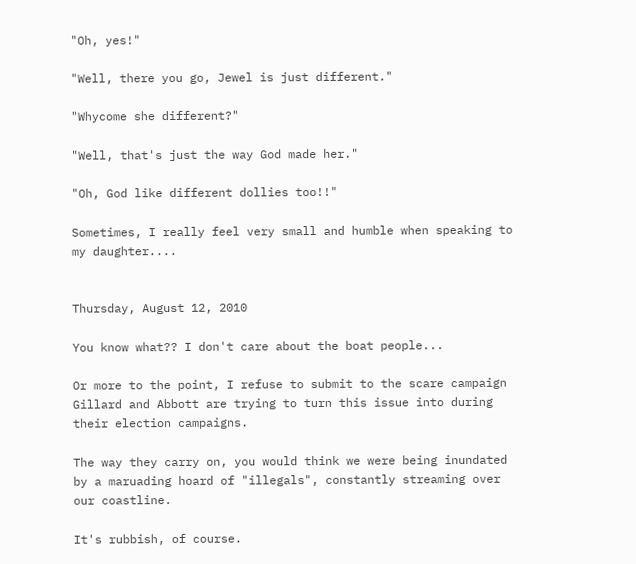"Oh, yes!"

"Well, there you go, Jewel is just different."

"Whycome she different?"

"Well, that's just the way God made her."

"Oh, God like different dollies too!!"

Sometimes, I really feel very small and humble when speaking to my daughter....


Thursday, August 12, 2010

You know what?? I don't care about the boat people...

Or more to the point, I refuse to submit to the scare campaign Gillard and Abbott are trying to turn this issue into during their election campaigns.

The way they carry on, you would think we were being inundated by a maruading hoard of "illegals", constantly streaming over our coastline.

It's rubbish, of course.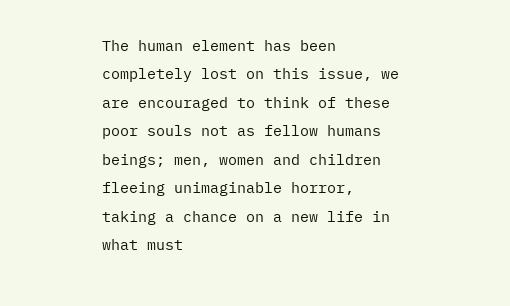The human element has been completely lost on this issue, we are encouraged to think of these poor souls not as fellow humans beings; men, women and children fleeing unimaginable horror, taking a chance on a new life in what must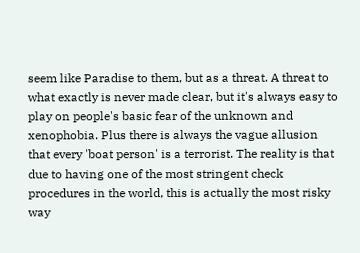seem like Paradise to them, but as a threat. A threat to what exactly is never made clear, but it's always easy to play on people's basic fear of the unknown and xenophobia. Plus there is always the vague allusion that every 'boat person' is a terrorist. The reality is that due to having one of the most stringent check procedures in the world, this is actually the most risky way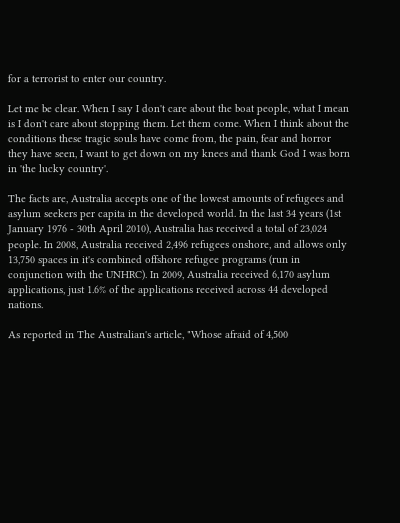for a terrorist to enter our country.

Let me be clear. When I say I don't care about the boat people, what I mean is I don't care about stopping them. Let them come. When I think about the conditions these tragic souls have come from, the pain, fear and horror they have seen, I want to get down on my knees and thank God I was born in 'the lucky country'.

The facts are, Australia accepts one of the lowest amounts of refugees and asylum seekers per capita in the developed world. In the last 34 years (1st January 1976 - 30th April 2010), Australia has received a total of 23,024 people. In 2008, Australia received 2,496 refugees onshore, and allows only 13,750 spaces in it's combined offshore refugee programs (run in conjunction with the UNHRC). In 2009, Australia received 6,170 asylum applications, just 1.6% of the applications received across 44 developed nations.

As reported in The Australian's article, "Whose afraid of 4,500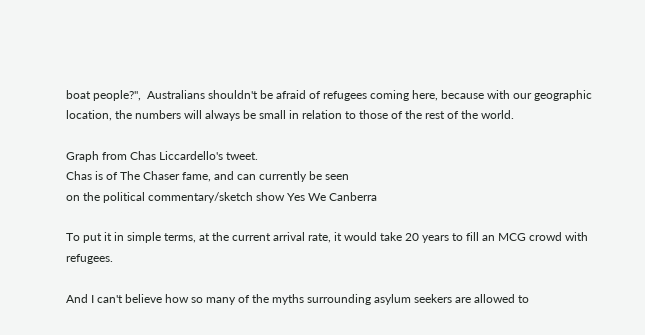boat people?",  Australians shouldn't be afraid of refugees coming here, because with our geographic location, the numbers will always be small in relation to those of the rest of the world.

Graph from Chas Liccardello's tweet.
Chas is of The Chaser fame, and can currently be seen
on the political commentary/sketch show Yes We Canberra

To put it in simple terms, at the current arrival rate, it would take 20 years to fill an MCG crowd with refugees.

And I can't believe how so many of the myths surrounding asylum seekers are allowed to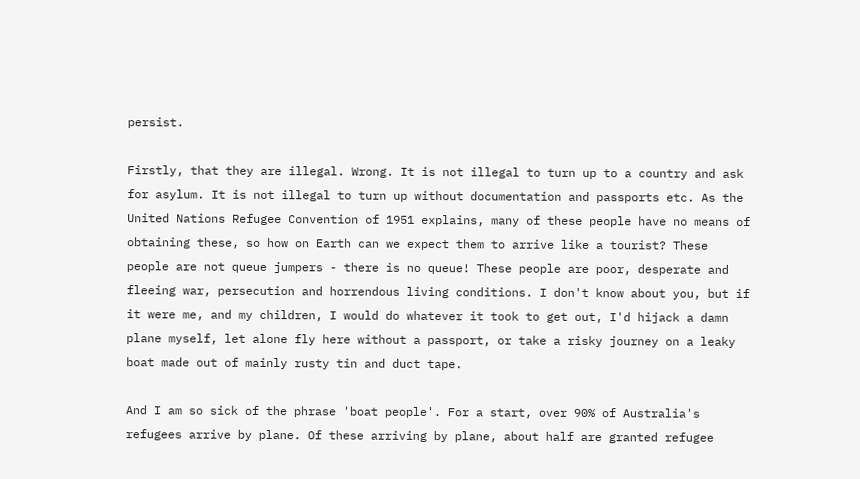persist.

Firstly, that they are illegal. Wrong. It is not illegal to turn up to a country and ask for asylum. It is not illegal to turn up without documentation and passports etc. As the United Nations Refugee Convention of 1951 explains, many of these people have no means of obtaining these, so how on Earth can we expect them to arrive like a tourist? These people are not queue jumpers - there is no queue! These people are poor, desperate and fleeing war, persecution and horrendous living conditions. I don't know about you, but if it were me, and my children, I would do whatever it took to get out, I'd hijack a damn plane myself, let alone fly here without a passport, or take a risky journey on a leaky boat made out of mainly rusty tin and duct tape.

And I am so sick of the phrase 'boat people'. For a start, over 90% of Australia's refugees arrive by plane. Of these arriving by plane, about half are granted refugee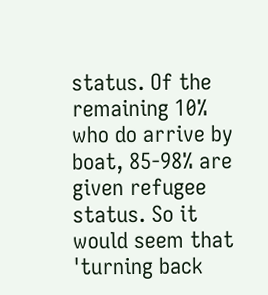status. Of the remaining 10% who do arrive by boat, 85-98% are given refugee status. So it would seem that 'turning back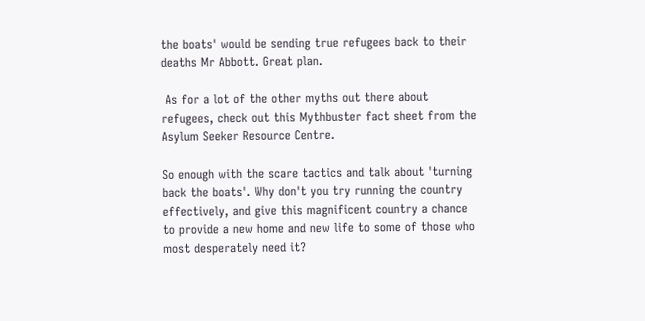the boats' would be sending true refugees back to their deaths Mr Abbott. Great plan.

 As for a lot of the other myths out there about refugees, check out this Mythbuster fact sheet from the Asylum Seeker Resource Centre.

So enough with the scare tactics and talk about 'turning back the boats'. Why don't you try running the country effectively, and give this magnificent country a chance to provide a new home and new life to some of those who most desperately need it?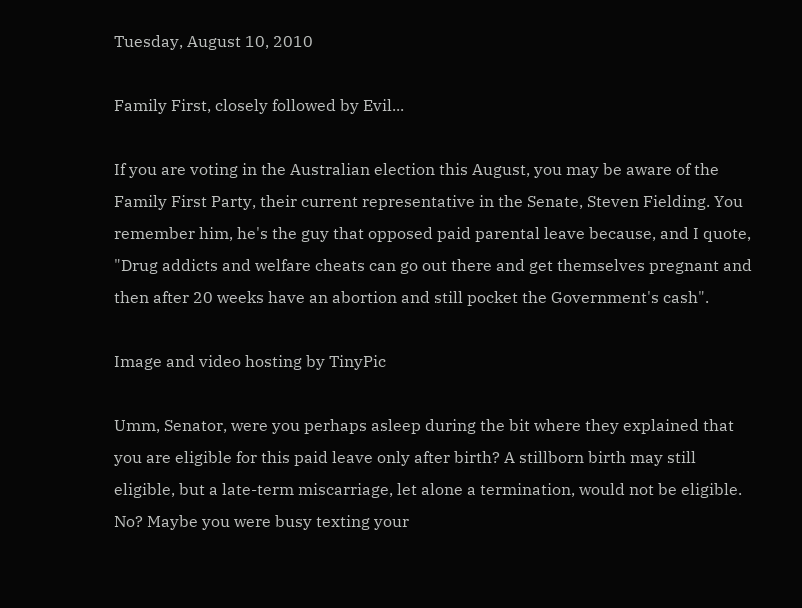Tuesday, August 10, 2010

Family First, closely followed by Evil...

If you are voting in the Australian election this August, you may be aware of the Family First Party, their current representative in the Senate, Steven Fielding. You remember him, he's the guy that opposed paid parental leave because, and I quote, "Drug addicts and welfare cheats can go out there and get themselves pregnant and then after 20 weeks have an abortion and still pocket the Government's cash".

Image and video hosting by TinyPic

Umm, Senator, were you perhaps asleep during the bit where they explained that you are eligible for this paid leave only after birth? A stillborn birth may still eligible, but a late-term miscarriage, let alone a termination, would not be eligible. No? Maybe you were busy texting your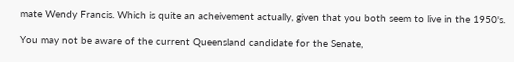mate Wendy Francis. Which is quite an acheivement actually, given that you both seem to live in the 1950's.

You may not be aware of the current Queensland candidate for the Senate,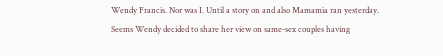Wendy Francis. Nor was I. Until a story on and also Mamamia ran yesterday. Seems Wendy decided to share her view on same-sex couples having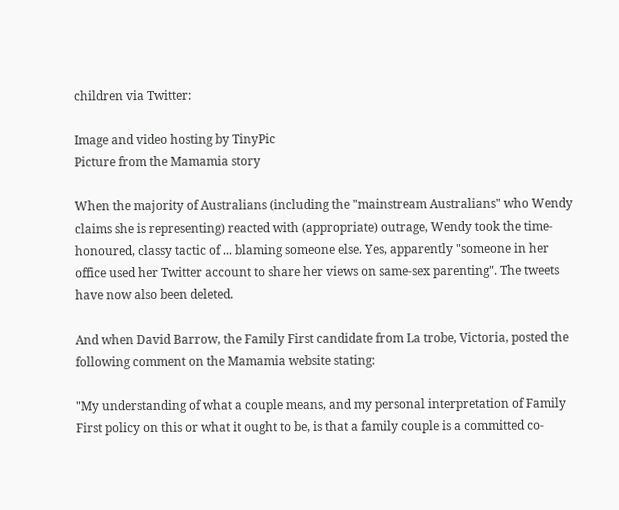children via Twitter:

Image and video hosting by TinyPic
Picture from the Mamamia story

When the majority of Australians (including the "mainstream Australians" who Wendy claims she is representing) reacted with (appropriate) outrage, Wendy took the time-honoured, classy tactic of ... blaming someone else. Yes, apparently "someone in her office used her Twitter account to share her views on same-sex parenting". The tweets have now also been deleted.

And when David Barrow, the Family First candidate from La trobe, Victoria, posted the following comment on the Mamamia website stating:

"My understanding of what a couple means, and my personal interpretation of Family First policy on this or what it ought to be, is that a family couple is a committed co-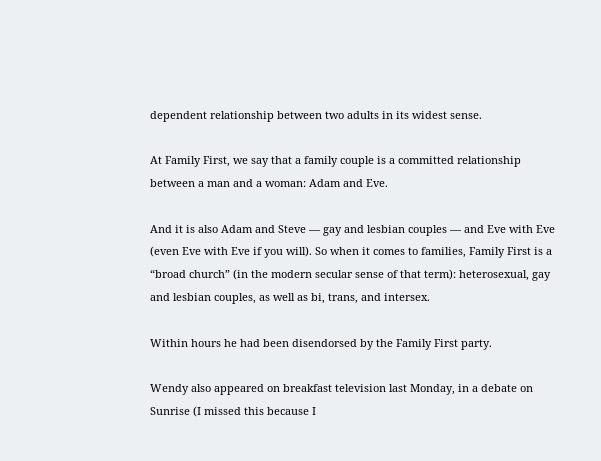dependent relationship between two adults in its widest sense.

At Family First, we say that a family couple is a committed relationship between a man and a woman: Adam and Eve.

And it is also Adam and Steve — gay and lesbian couples — and Eve with Eve (even Eve with Eve if you will). So when it comes to families, Family First is a “broad church” (in the modern secular sense of that term): heterosexual, gay and lesbian couples, as well as bi, trans, and intersex.

Within hours he had been disendorsed by the Family First party.

Wendy also appeared on breakfast television last Monday, in a debate on Sunrise (I missed this because I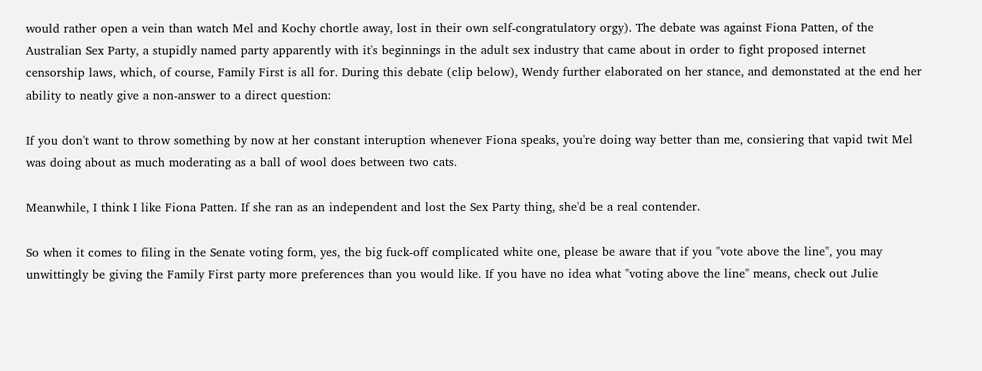would rather open a vein than watch Mel and Kochy chortle away, lost in their own self-congratulatory orgy). The debate was against Fiona Patten, of the Australian Sex Party, a stupidly named party apparently with it's beginnings in the adult sex industry that came about in order to fight proposed internet censorship laws, which, of course, Family First is all for. During this debate (clip below), Wendy further elaborated on her stance, and demonstated at the end her ability to neatly give a non-answer to a direct question:

If you don't want to throw something by now at her constant interuption whenever Fiona speaks, you're doing way better than me, consiering that vapid twit Mel was doing about as much moderating as a ball of wool does between two cats.

Meanwhile, I think I like Fiona Patten. If she ran as an independent and lost the Sex Party thing, she'd be a real contender.

So when it comes to filing in the Senate voting form, yes, the big fuck-off complicated white one, please be aware that if you "vote above the line", you may unwittingly be giving the Family First party more preferences than you would like. If you have no idea what "voting above the line" means, check out Julie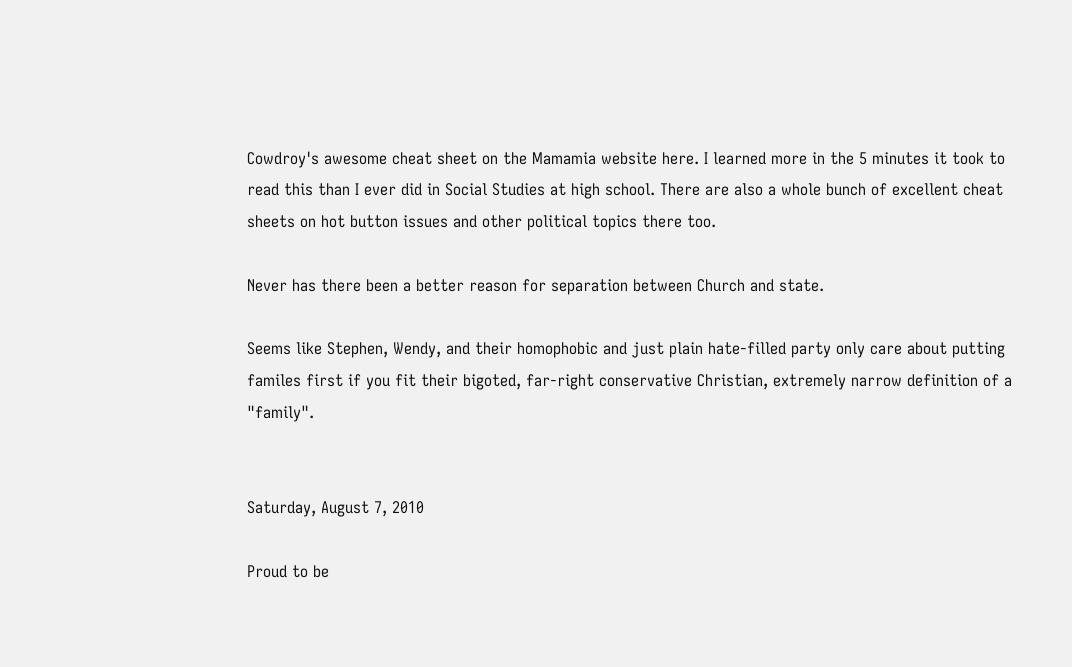Cowdroy's awesome cheat sheet on the Mamamia website here. I learned more in the 5 minutes it took to read this than I ever did in Social Studies at high school. There are also a whole bunch of excellent cheat sheets on hot button issues and other political topics there too.

Never has there been a better reason for separation between Church and state.

Seems like Stephen, Wendy, and their homophobic and just plain hate-filled party only care about putting familes first if you fit their bigoted, far-right conservative Christian, extremely narrow definition of a "family".


Saturday, August 7, 2010

Proud to be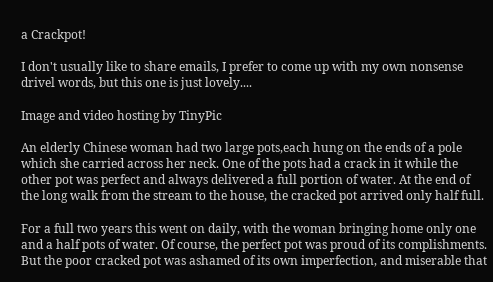a Crackpot!

I don't usually like to share emails, I prefer to come up with my own nonsense drivel words, but this one is just lovely....

Image and video hosting by TinyPic

An elderly Chinese woman had two large pots,each hung on the ends of a pole which she carried across her neck. One of the pots had a crack in it while the other pot was perfect and always delivered a full portion of water. At the end of the long walk from the stream to the house, the cracked pot arrived only half full.

For a full two years this went on daily, with the woman bringing home only one and a half pots of water. Of course, the perfect pot was proud of its complishments. But the poor cracked pot was ashamed of its own imperfection, and miserable that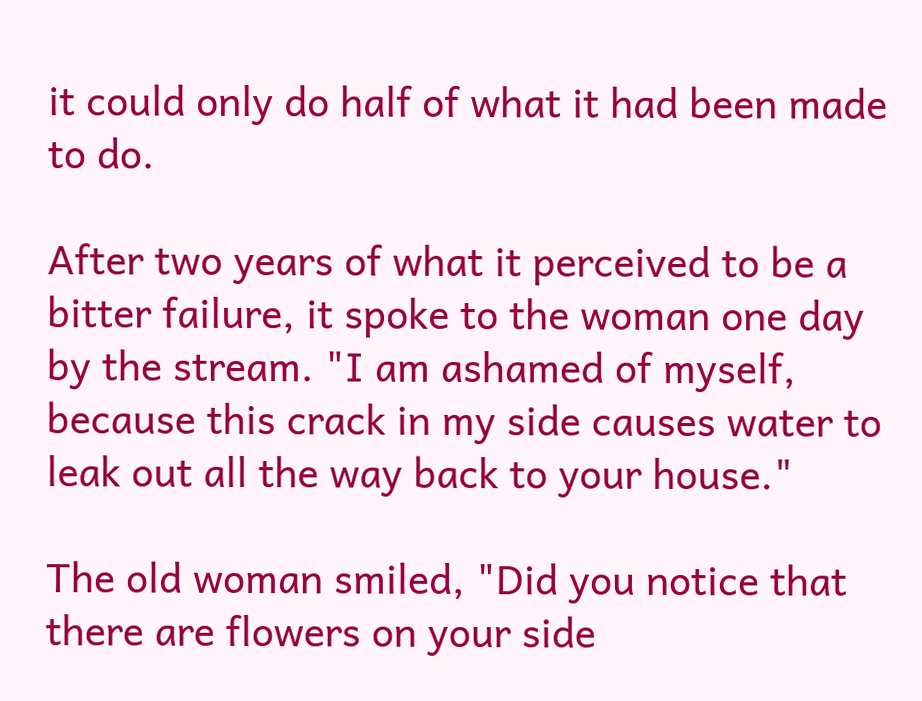it could only do half of what it had been made to do.

After two years of what it perceived to be a bitter failure, it spoke to the woman one day by the stream. "I am ashamed of myself, because this crack in my side causes water to leak out all the way back to your house."

The old woman smiled, "Did you notice that there are flowers on your side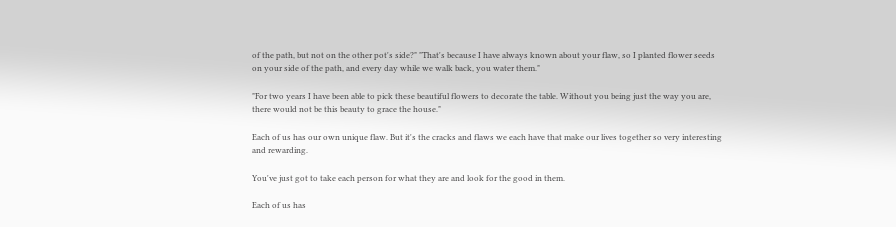of the path, but not on the other pot's side?" "That's because I have always known about your flaw, so I planted flower seeds on your side of the path, and every day while we walk back, you water them."

"For two years I have been able to pick these beautiful flowers to decorate the table. Without you being just the way you are, there would not be this beauty to grace the house."

Each of us has our own unique flaw. But it's the cracks and flaws we each have that make our lives together so very interesting and rewarding.

You've just got to take each person for what they are and look for the good in them.

Each of us has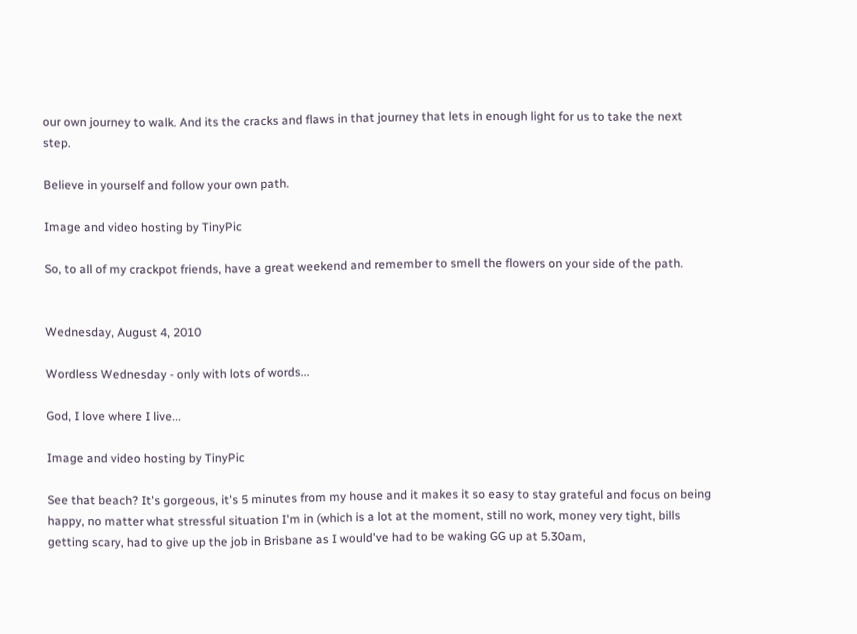our own journey to walk. And its the cracks and flaws in that journey that lets in enough light for us to take the next step.

Believe in yourself and follow your own path.

Image and video hosting by TinyPic

So, to all of my crackpot friends, have a great weekend and remember to smell the flowers on your side of the path.


Wednesday, August 4, 2010

Wordless Wednesday - only with lots of words...

God, I love where I live...

Image and video hosting by TinyPic

See that beach? It's gorgeous, it's 5 minutes from my house and it makes it so easy to stay grateful and focus on being happy, no matter what stressful situation I'm in (which is a lot at the moment, still no work, money very tight, bills getting scary, had to give up the job in Brisbane as I would've had to be waking GG up at 5.30am,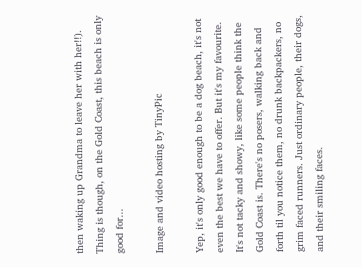then waking up Grandma to leave her with her!!).
Thing is though, on the Gold Coast, this beach is only good for...

Image and video hosting by TinyPic

Yep, it's only good enough to be a dog beach, it's not even the best we have to offer. But it's my favourite. It's not tacky and showy, like some people think the Gold Coast is. There's no posers, walking back and forth til you notice them, no drunk backpackers, no grim faced runners. Just ordinary people, their dogs, and their smiling faces.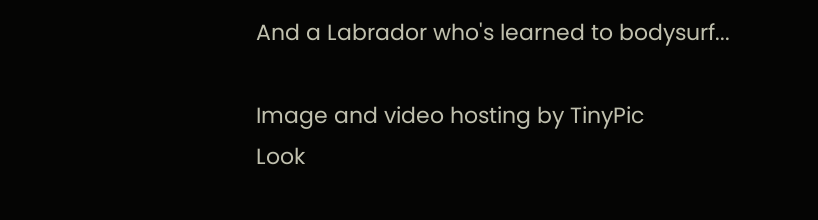And a Labrador who's learned to bodysurf...

Image and video hosting by TinyPic
Look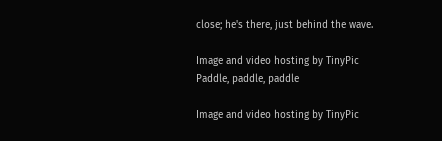close; he's there, just behind the wave.

Image and video hosting by TinyPic
Paddle, paddle, paddle

Image and video hosting by TinyPic